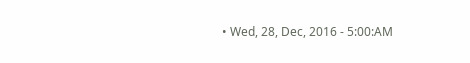• Wed, 28, Dec, 2016 - 5:00:AM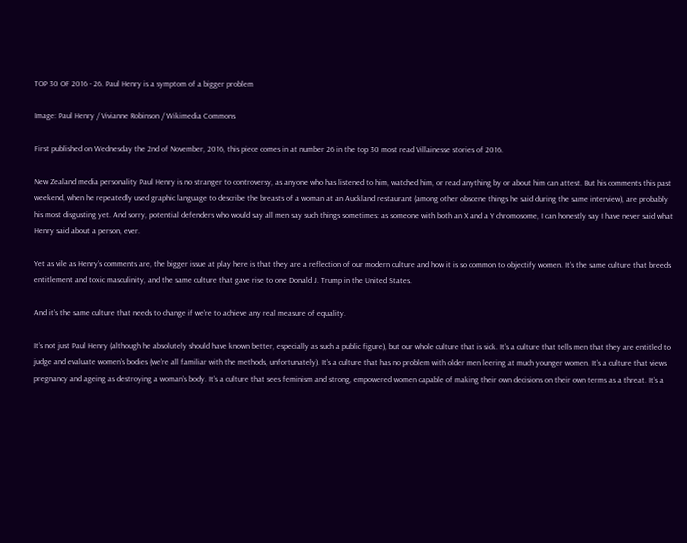TOP 30 OF 2016 - 26. Paul Henry is a symptom of a bigger problem

Image: Paul Henry / Vivianne Robinson / Wikimedia Commons

First published on Wednesday the 2nd of November, 2016, this piece comes in at number 26 in the top 30 most read Villainesse stories of 2016.

New Zealand media personality Paul Henry is no stranger to controversy, as anyone who has listened to him, watched him, or read anything by or about him can attest. But his comments this past weekend, when he repeatedly used graphic language to describe the breasts of a woman at an Auckland restaurant (among other obscene things he said during the same interview), are probably his most disgusting yet. And sorry, potential defenders who would say all men say such things sometimes: as someone with both an X and a Y chromosome, I can honestly say I have never said what Henry said about a person, ever.

Yet as vile as Henry’s comments are, the bigger issue at play here is that they are a reflection of our modern culture and how it is so common to objectify women. It’s the same culture that breeds entitlement and toxic masculinity, and the same culture that gave rise to one Donald J. Trump in the United States.

And it’s the same culture that needs to change if we’re to achieve any real measure of equality.

It’s not just Paul Henry (although he absolutely should have known better, especially as such a public figure), but our whole culture that is sick. It’s a culture that tells men that they are entitled to judge and evaluate women’s bodies (we’re all familiar with the methods, unfortunately). It’s a culture that has no problem with older men leering at much younger women. It’s a culture that views pregnancy and ageing as destroying a woman’s body. It’s a culture that sees feminism and strong, empowered women capable of making their own decisions on their own terms as a threat. It’s a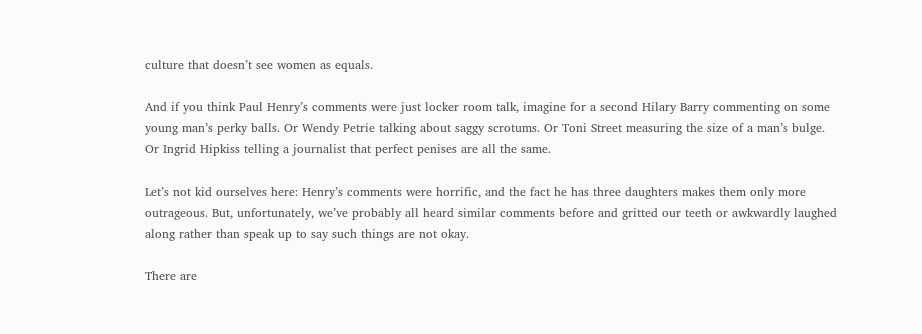culture that doesn’t see women as equals.

And if you think Paul Henry’s comments were just locker room talk, imagine for a second Hilary Barry commenting on some young man’s perky balls. Or Wendy Petrie talking about saggy scrotums. Or Toni Street measuring the size of a man’s bulge. Or Ingrid Hipkiss telling a journalist that perfect penises are all the same.

Let’s not kid ourselves here: Henry’s comments were horrific, and the fact he has three daughters makes them only more outrageous. But, unfortunately, we’ve probably all heard similar comments before and gritted our teeth or awkwardly laughed along rather than speak up to say such things are not okay.

There are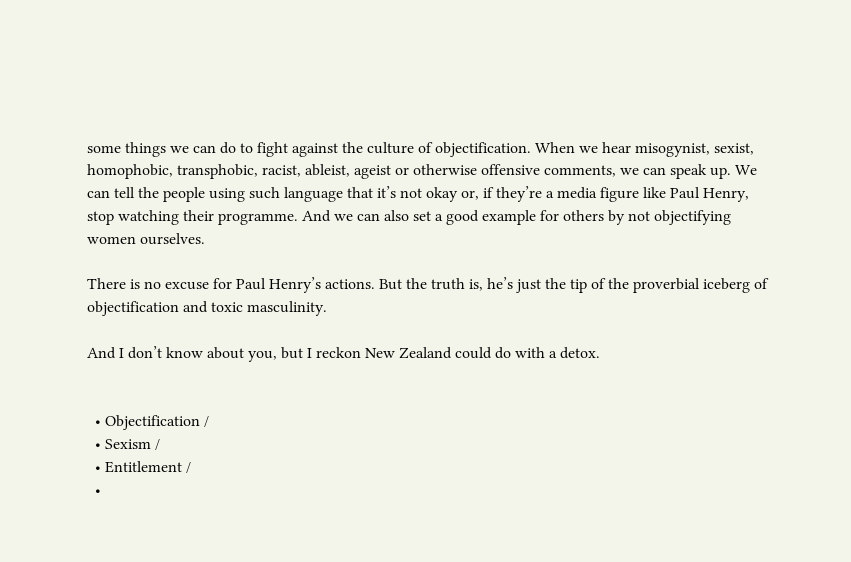some things we can do to fight against the culture of objectification. When we hear misogynist, sexist, homophobic, transphobic, racist, ableist, ageist or otherwise offensive comments, we can speak up. We can tell the people using such language that it’s not okay or, if they’re a media figure like Paul Henry, stop watching their programme. And we can also set a good example for others by not objectifying women ourselves.

There is no excuse for Paul Henry’s actions. But the truth is, he’s just the tip of the proverbial iceberg of objectification and toxic masculinity.

And I don’t know about you, but I reckon New Zealand could do with a detox.


  • Objectification /
  • Sexism /
  • Entitlement /
  •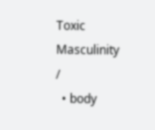Toxic Masculinity /
  • body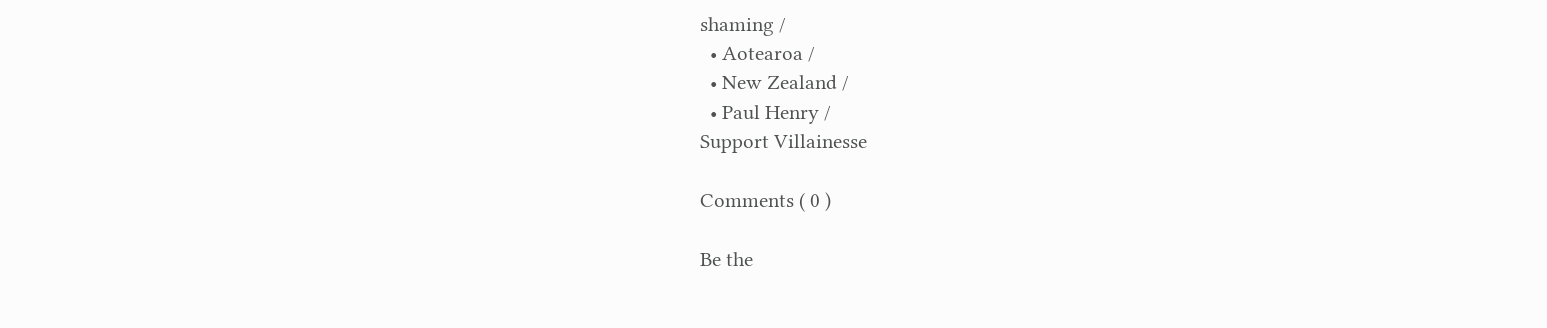shaming /
  • Aotearoa /
  • New Zealand /
  • Paul Henry /
Support Villainesse

Comments ( 0 )

Be the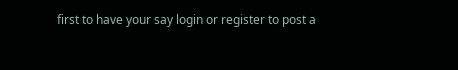first to have your say login or register to post a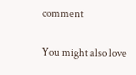comment

You might also love